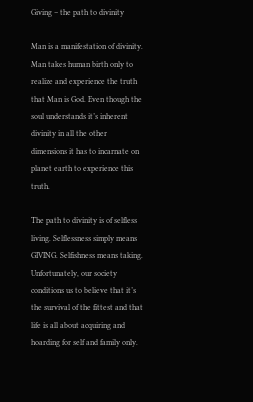Giving – the path to divinity

Man is a manifestation of divinity. Man takes human birth only to realize and experience the truth that Man is God. Even though the soul understands it’s inherent divinity in all the other dimensions it has to incarnate on planet earth to experience this truth.

The path to divinity is of selfless living. Selflessness simply means GIVING. Selfishness means taking. Unfortunately, our society conditions us to believe that it’s the survival of the fittest and that life is all about acquiring and hoarding for self and family only.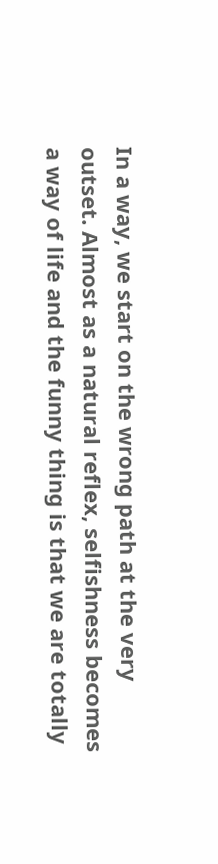In a way, we start on the wrong path at the very outset. Almost as a natural reflex, selfishness becomes a way of life and the funny thing is that we are totally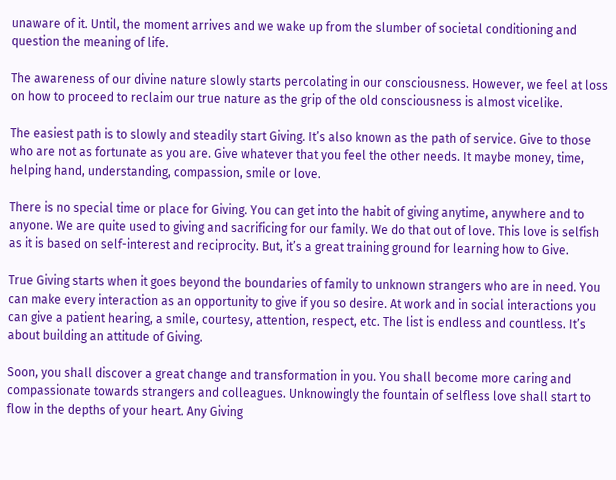unaware of it. Until, the moment arrives and we wake up from the slumber of societal conditioning and question the meaning of life.

The awareness of our divine nature slowly starts percolating in our consciousness. However, we feel at loss on how to proceed to reclaim our true nature as the grip of the old consciousness is almost vicelike.

The easiest path is to slowly and steadily start Giving. It’s also known as the path of service. Give to those who are not as fortunate as you are. Give whatever that you feel the other needs. It maybe money, time, helping hand, understanding, compassion, smile or love.

There is no special time or place for Giving. You can get into the habit of giving anytime, anywhere and to anyone. We are quite used to giving and sacrificing for our family. We do that out of love. This love is selfish as it is based on self-interest and reciprocity. But, it’s a great training ground for learning how to Give.

True Giving starts when it goes beyond the boundaries of family to unknown strangers who are in need. You can make every interaction as an opportunity to give if you so desire. At work and in social interactions you can give a patient hearing, a smile, courtesy, attention, respect, etc. The list is endless and countless. It’s about building an attitude of Giving.

Soon, you shall discover a great change and transformation in you. You shall become more caring and compassionate towards strangers and colleagues. Unknowingly the fountain of selfless love shall start to flow in the depths of your heart. Any Giving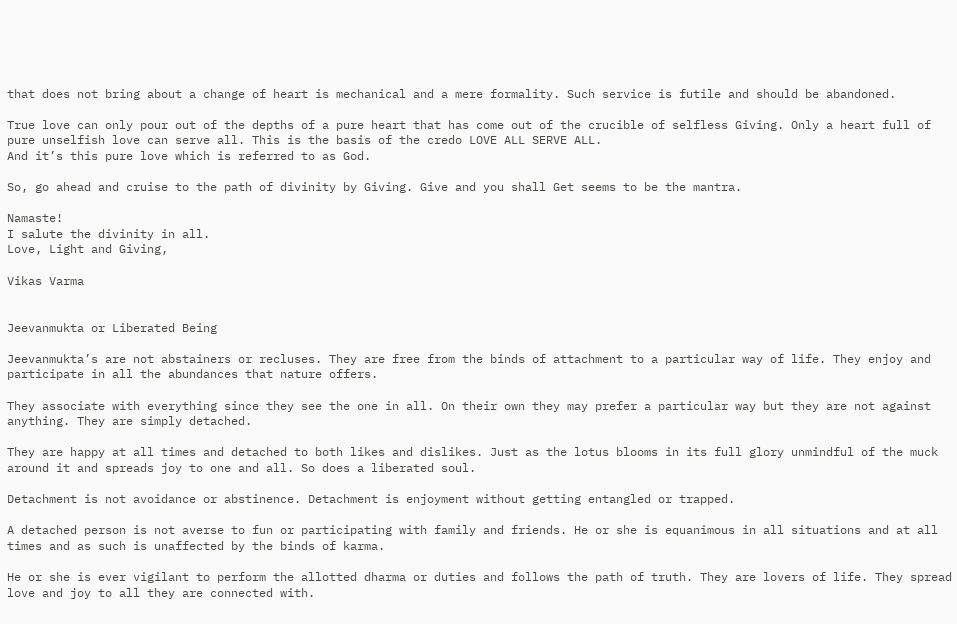that does not bring about a change of heart is mechanical and a mere formality. Such service is futile and should be abandoned.

True love can only pour out of the depths of a pure heart that has come out of the crucible of selfless Giving. Only a heart full of pure unselfish love can serve all. This is the basis of the credo LOVE ALL SERVE ALL.
And it’s this pure love which is referred to as God.

So, go ahead and cruise to the path of divinity by Giving. Give and you shall Get seems to be the mantra.

Namaste!
I salute the divinity in all.
Love, Light and Giving,

Vikas Varma


Jeevanmukta or Liberated Being

Jeevanmukta’s are not abstainers or recluses. They are free from the binds of attachment to a particular way of life. They enjoy and participate in all the abundances that nature offers.

They associate with everything since they see the one in all. On their own they may prefer a particular way but they are not against anything. They are simply detached.

They are happy at all times and detached to both likes and dislikes. Just as the lotus blooms in its full glory unmindful of the muck around it and spreads joy to one and all. So does a liberated soul.

Detachment is not avoidance or abstinence. Detachment is enjoyment without getting entangled or trapped.

A detached person is not averse to fun or participating with family and friends. He or she is equanimous in all situations and at all times and as such is unaffected by the binds of karma.

He or she is ever vigilant to perform the allotted dharma or duties and follows the path of truth. They are lovers of life. They spread love and joy to all they are connected with.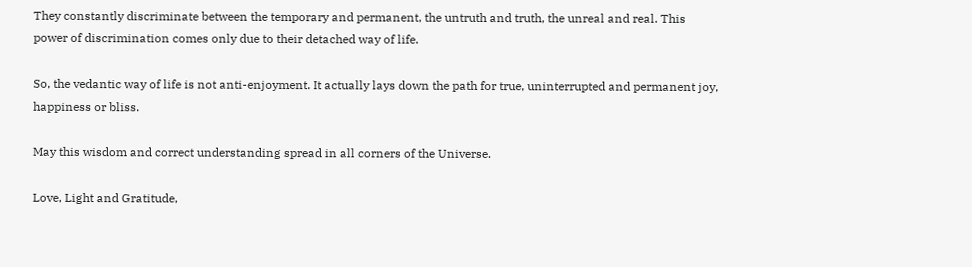They constantly discriminate between the temporary and permanent, the untruth and truth, the unreal and real. This power of discrimination comes only due to their detached way of life.

So, the vedantic way of life is not anti-enjoyment. It actually lays down the path for true, uninterrupted and permanent joy, happiness or bliss.

May this wisdom and correct understanding spread in all corners of the Universe.

Love, Light and Gratitude,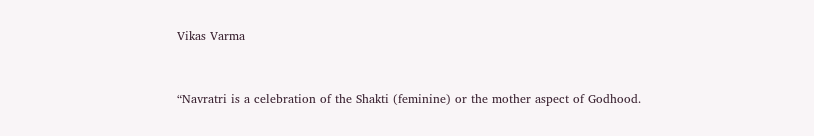Vikas Varma


“Navratri is a celebration of the Shakti (feminine) or the mother aspect of Godhood.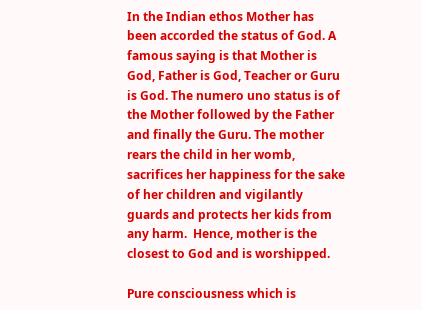In the Indian ethos Mother has been accorded the status of God. A famous saying is that Mother is God, Father is God, Teacher or Guru is God. The numero uno status is of the Mother followed by the Father and finally the Guru. The mother rears the child in her womb, sacrifices her happiness for the sake of her children and vigilantly guards and protects her kids from any harm.  Hence, mother is the closest to God and is worshipped.

Pure consciousness which is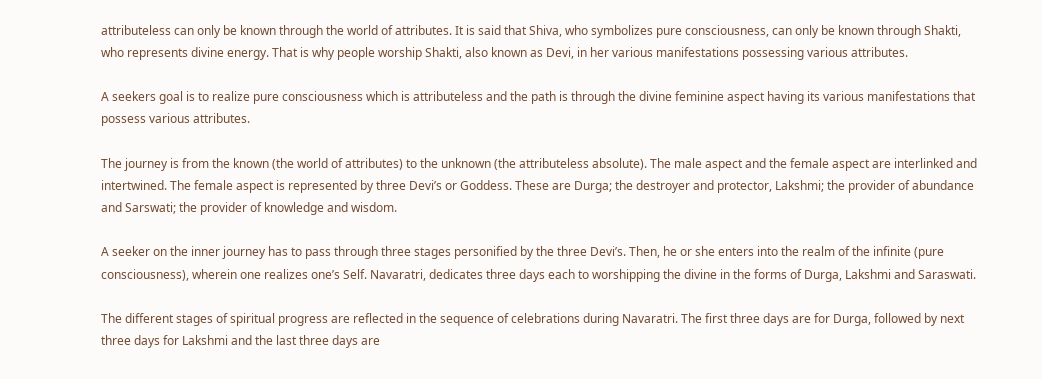attributeless can only be known through the world of attributes. It is said that Shiva, who symbolizes pure consciousness, can only be known through Shakti, who represents divine energy. That is why people worship Shakti, also known as Devi, in her various manifestations possessing various attributes.

A seekers goal is to realize pure consciousness which is attributeless and the path is through the divine feminine aspect having its various manifestations that possess various attributes.

The journey is from the known (the world of attributes) to the unknown (the attributeless absolute). The male aspect and the female aspect are interlinked and intertwined. The female aspect is represented by three Devi’s or Goddess. These are Durga; the destroyer and protector, Lakshmi; the provider of abundance and Sarswati; the provider of knowledge and wisdom.

A seeker on the inner journey has to pass through three stages personified by the three Devi’s. Then, he or she enters into the realm of the infinite (pure consciousness), wherein one realizes one’s Self. Navaratri, dedicates three days each to worshipping the divine in the forms of Durga, Lakshmi and Saraswati.

The different stages of spiritual progress are reflected in the sequence of celebrations during Navaratri. The first three days are for Durga, followed by next three days for Lakshmi and the last three days are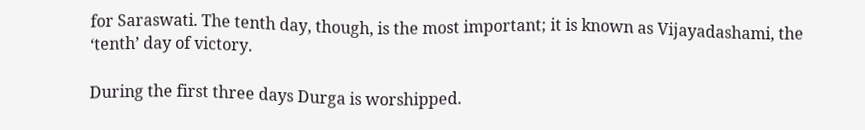for Saraswati. The tenth day, though, is the most important; it is known as Vijayadashami, the ‘tenth’ day of victory.

During the first three days Durga is worshipped.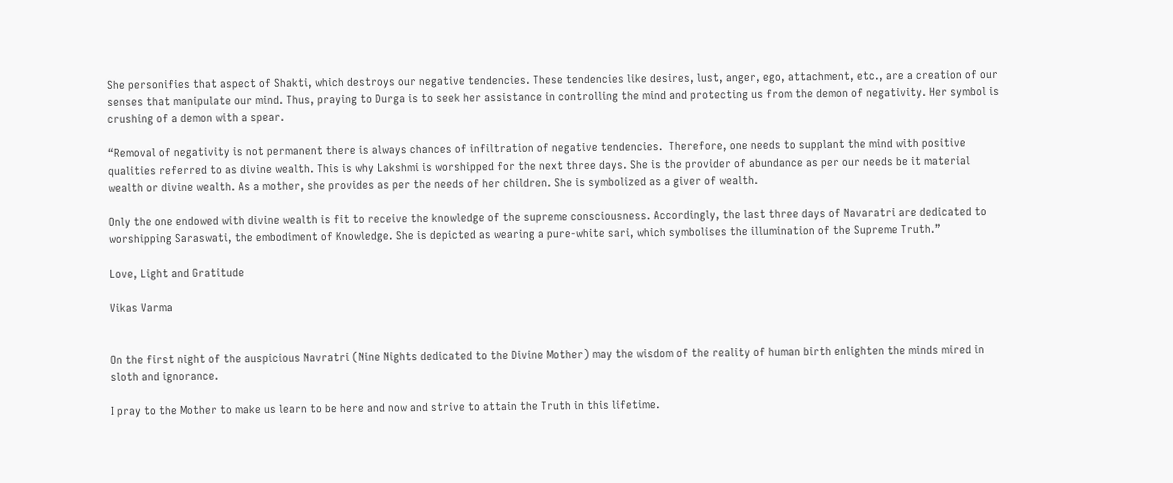She personifies that aspect of Shakti, which destroys our negative tendencies. These tendencies like desires, lust, anger, ego, attachment, etc., are a creation of our senses that manipulate our mind. Thus, praying to Durga is to seek her assistance in controlling the mind and protecting us from the demon of negativity. Her symbol is crushing of a demon with a spear.

“Removal of negativity is not permanent there is always chances of infiltration of negative tendencies.  Therefore, one needs to supplant the mind with positive qualities referred to as divine wealth. This is why Lakshmi is worshipped for the next three days. She is the provider of abundance as per our needs be it material wealth or divine wealth. As a mother, she provides as per the needs of her children. She is symbolized as a giver of wealth.

Only the one endowed with divine wealth is fit to receive the knowledge of the supreme consciousness. Accordingly, the last three days of Navaratri are dedicated to worshipping Saraswati, the embodiment of Knowledge. She is depicted as wearing a pure-white sari, which symbolises the illumination of the Supreme Truth.”

Love, Light and Gratitude

Vikas Varma


On the first night of the auspicious Navratri (Nine Nights dedicated to the Divine Mother) may the wisdom of the reality of human birth enlighten the minds mired in sloth and ignorance.

I pray to the Mother to make us learn to be here and now and strive to attain the Truth in this lifetime.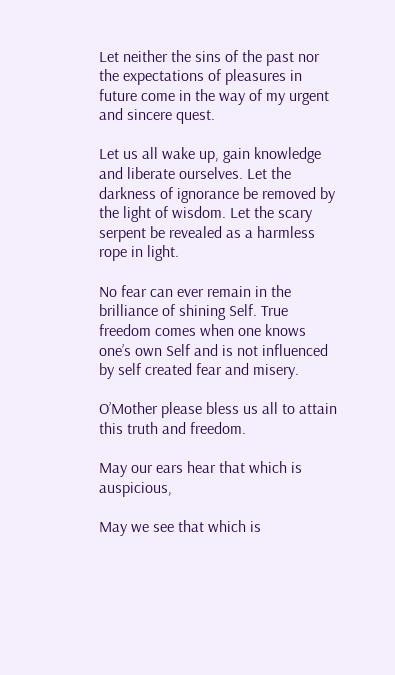Let neither the sins of the past nor the expectations of pleasures in future come in the way of my urgent and sincere quest.

Let us all wake up, gain knowledge and liberate ourselves. Let the darkness of ignorance be removed by the light of wisdom. Let the scary serpent be revealed as a harmless rope in light.

No fear can ever remain in the brilliance of shining Self. True freedom comes when one knows one’s own Self and is not influenced by self created fear and misery.

O’Mother please bless us all to attain this truth and freedom.

May our ears hear that which is auspicious,

May we see that which is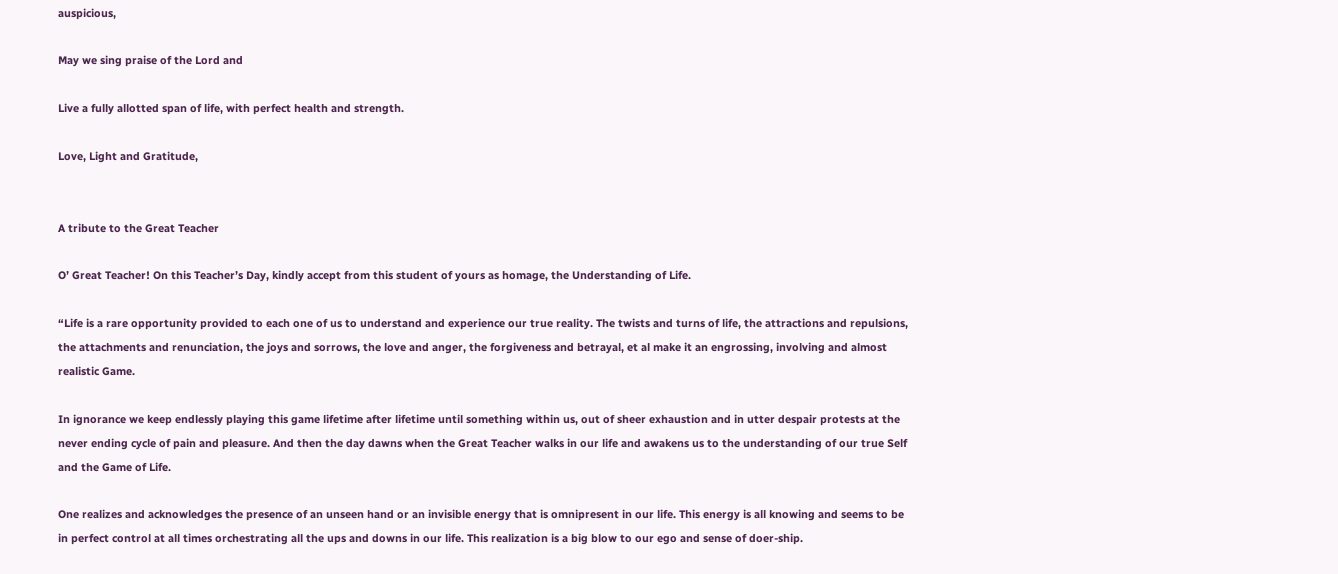auspicious,

May we sing praise of the Lord and

Live a fully allotted span of life, with perfect health and strength.

Love, Light and Gratitude,


A tribute to the Great Teacher

O’ Great Teacher! On this Teacher’s Day, kindly accept from this student of yours as homage, the Understanding of Life.

“Life is a rare opportunity provided to each one of us to understand and experience our true reality. The twists and turns of life, the attractions and repulsions, the attachments and renunciation, the joys and sorrows, the love and anger, the forgiveness and betrayal, et al make it an engrossing, involving and almost realistic Game.

In ignorance we keep endlessly playing this game lifetime after lifetime until something within us, out of sheer exhaustion and in utter despair protests at the never ending cycle of pain and pleasure. And then the day dawns when the Great Teacher walks in our life and awakens us to the understanding of our true Self and the Game of Life.

One realizes and acknowledges the presence of an unseen hand or an invisible energy that is omnipresent in our life. This energy is all knowing and seems to be in perfect control at all times orchestrating all the ups and downs in our life. This realization is a big blow to our ego and sense of doer-ship.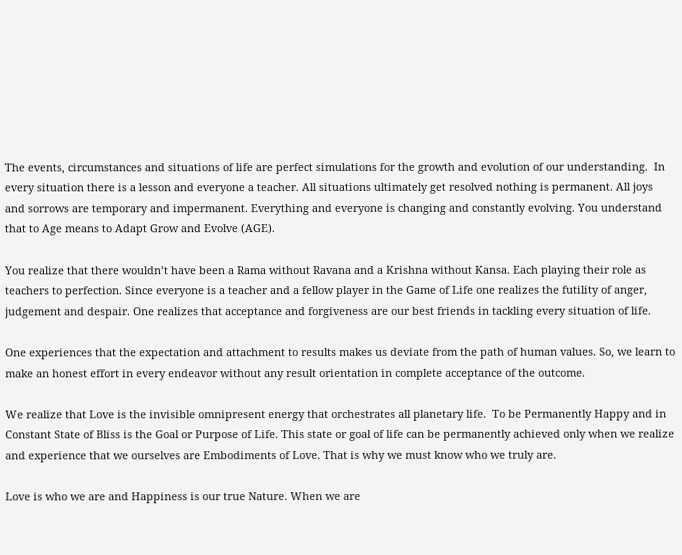The events, circumstances and situations of life are perfect simulations for the growth and evolution of our understanding.  In every situation there is a lesson and everyone a teacher. All situations ultimately get resolved nothing is permanent. All joys and sorrows are temporary and impermanent. Everything and everyone is changing and constantly evolving. You understand that to Age means to Adapt Grow and Evolve (AGE).

You realize that there wouldn’t have been a Rama without Ravana and a Krishna without Kansa. Each playing their role as teachers to perfection. Since everyone is a teacher and a fellow player in the Game of Life one realizes the futility of anger, judgement and despair. One realizes that acceptance and forgiveness are our best friends in tackling every situation of life.

One experiences that the expectation and attachment to results makes us deviate from the path of human values. So, we learn to make an honest effort in every endeavor without any result orientation in complete acceptance of the outcome.

We realize that Love is the invisible omnipresent energy that orchestrates all planetary life.  To be Permanently Happy and in Constant State of Bliss is the Goal or Purpose of Life. This state or goal of life can be permanently achieved only when we realize and experience that we ourselves are Embodiments of Love. That is why we must know who we truly are.

Love is who we are and Happiness is our true Nature. When we are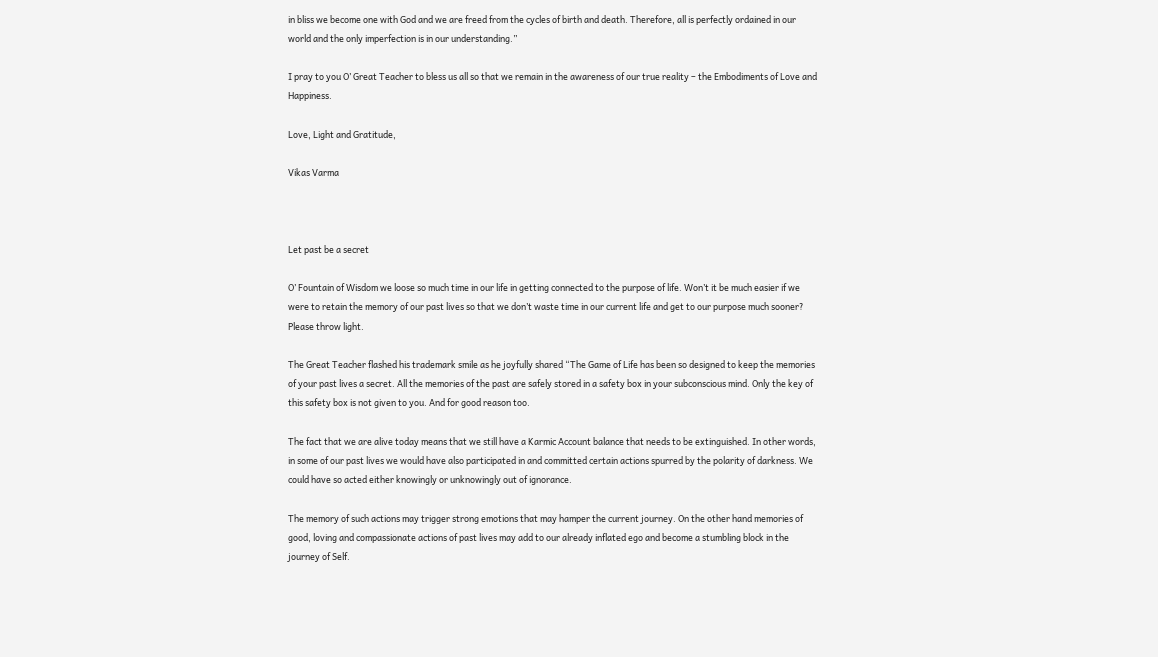in bliss we become one with God and we are freed from the cycles of birth and death. Therefore, all is perfectly ordained in our world and the only imperfection is in our understanding.”

I pray to you O’ Great Teacher to bless us all so that we remain in the awareness of our true reality – the Embodiments of Love and Happiness.

Love, Light and Gratitude,

Vikas Varma



Let past be a secret

O’ Fountain of Wisdom we loose so much time in our life in getting connected to the purpose of life. Won’t it be much easier if we were to retain the memory of our past lives so that we don’t waste time in our current life and get to our purpose much sooner? Please throw light.

The Great Teacher flashed his trademark smile as he joyfully shared “The Game of Life has been so designed to keep the memories of your past lives a secret. All the memories of the past are safely stored in a safety box in your subconscious mind. Only the key of this safety box is not given to you. And for good reason too.

The fact that we are alive today means that we still have a Karmic Account balance that needs to be extinguished. In other words, in some of our past lives we would have also participated in and committed certain actions spurred by the polarity of darkness. We could have so acted either knowingly or unknowingly out of ignorance.

The memory of such actions may trigger strong emotions that may hamper the current journey. On the other hand memories of good, loving and compassionate actions of past lives may add to our already inflated ego and become a stumbling block in the journey of Self.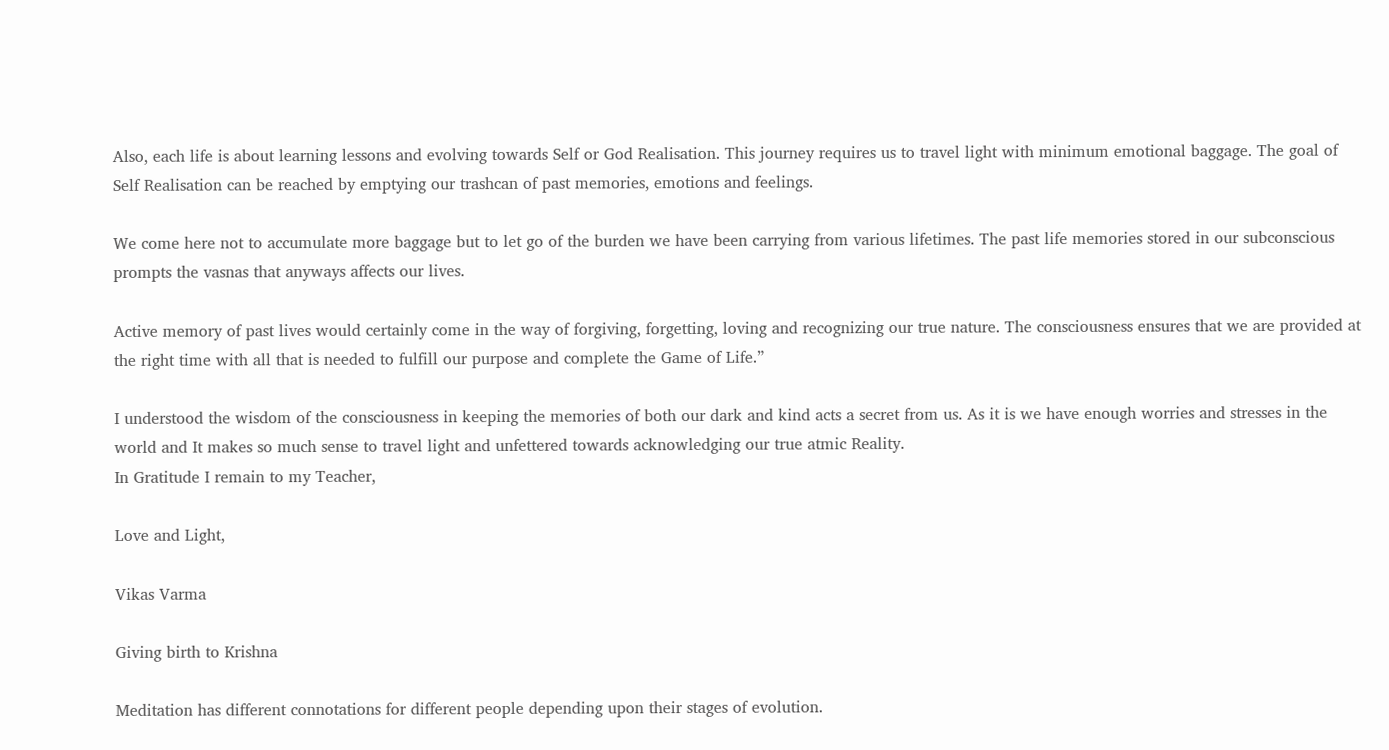Also, each life is about learning lessons and evolving towards Self or God Realisation. This journey requires us to travel light with minimum emotional baggage. The goal of Self Realisation can be reached by emptying our trashcan of past memories, emotions and feelings.

We come here not to accumulate more baggage but to let go of the burden we have been carrying from various lifetimes. The past life memories stored in our subconscious prompts the vasnas that anyways affects our lives.

Active memory of past lives would certainly come in the way of forgiving, forgetting, loving and recognizing our true nature. The consciousness ensures that we are provided at the right time with all that is needed to fulfill our purpose and complete the Game of Life.”

I understood the wisdom of the consciousness in keeping the memories of both our dark and kind acts a secret from us. As it is we have enough worries and stresses in the world and It makes so much sense to travel light and unfettered towards acknowledging our true atmic Reality.
In Gratitude I remain to my Teacher,

Love and Light,

Vikas Varma

Giving birth to Krishna

Meditation has different connotations for different people depending upon their stages of evolution.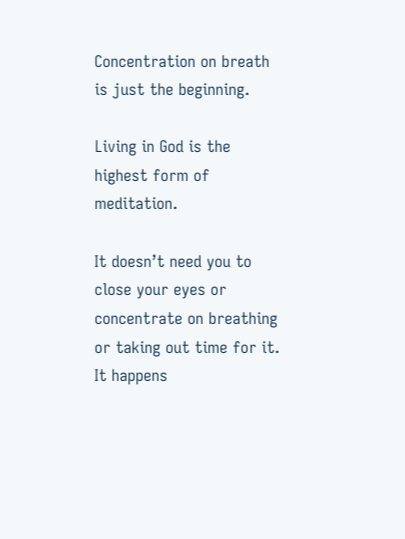Concentration on breath is just the beginning.

Living in God is the highest form of meditation.

It doesn’t need you to close your eyes or concentrate on breathing or taking out time for it. It happens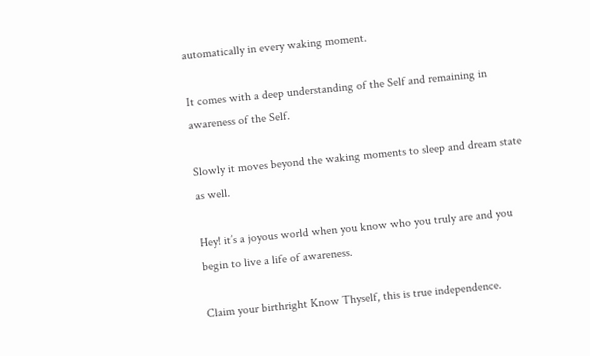automatically in every waking moment.

It comes with a deep understanding of the Self and remaining in awareness of the Self.

Slowly it moves beyond the waking moments to sleep and dream state as well.

Hey! it’s a joyous world when you know who you truly are and you begin to live a life of awareness.

Claim your birthright Know Thyself, this is true independence.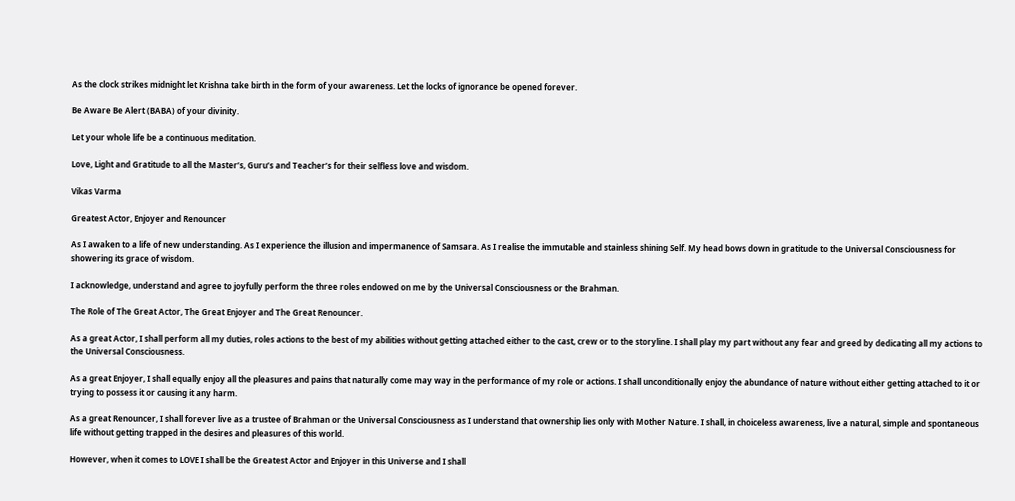As the clock strikes midnight let Krishna take birth in the form of your awareness. Let the locks of ignorance be opened forever.

Be Aware Be Alert (BABA) of your divinity.

Let your whole life be a continuous meditation.

Love, Light and Gratitude to all the Master’s, Guru’s and Teacher’s for their selfless love and wisdom.

Vikas Varma

Greatest Actor, Enjoyer and Renouncer

As I awaken to a life of new understanding. As I experience the illusion and impermanence of Samsara. As I realise the immutable and stainless shining Self. My head bows down in gratitude to the Universal Consciousness for showering its grace of wisdom.

I acknowledge, understand and agree to joyfully perform the three roles endowed on me by the Universal Consciousness or the Brahman.

The Role of The Great Actor, The Great Enjoyer and The Great Renouncer.

As a great Actor, I shall perform all my duties, roles actions to the best of my abilities without getting attached either to the cast, crew or to the storyline. I shall play my part without any fear and greed by dedicating all my actions to the Universal Consciousness.

As a great Enjoyer, I shall equally enjoy all the pleasures and pains that naturally come may way in the performance of my role or actions. I shall unconditionally enjoy the abundance of nature without either getting attached to it or trying to possess it or causing it any harm.

As a great Renouncer, I shall forever live as a trustee of Brahman or the Universal Consciousness as I understand that ownership lies only with Mother Nature. I shall, in choiceless awareness, live a natural, simple and spontaneous life without getting trapped in the desires and pleasures of this world.

However, when it comes to LOVE I shall be the Greatest Actor and Enjoyer in this Universe and I shall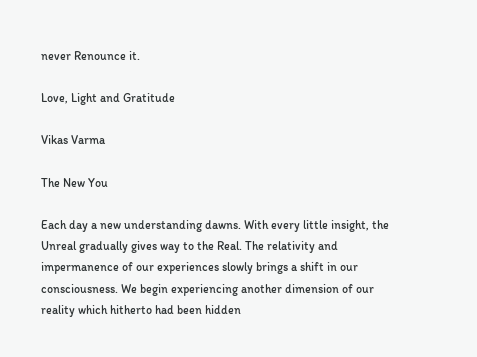never Renounce it.

Love, Light and Gratitude

Vikas Varma

The New You

Each day a new understanding dawns. With every little insight, the Unreal gradually gives way to the Real. The relativity and impermanence of our experiences slowly brings a shift in our consciousness. We begin experiencing another dimension of our reality which hitherto had been hidden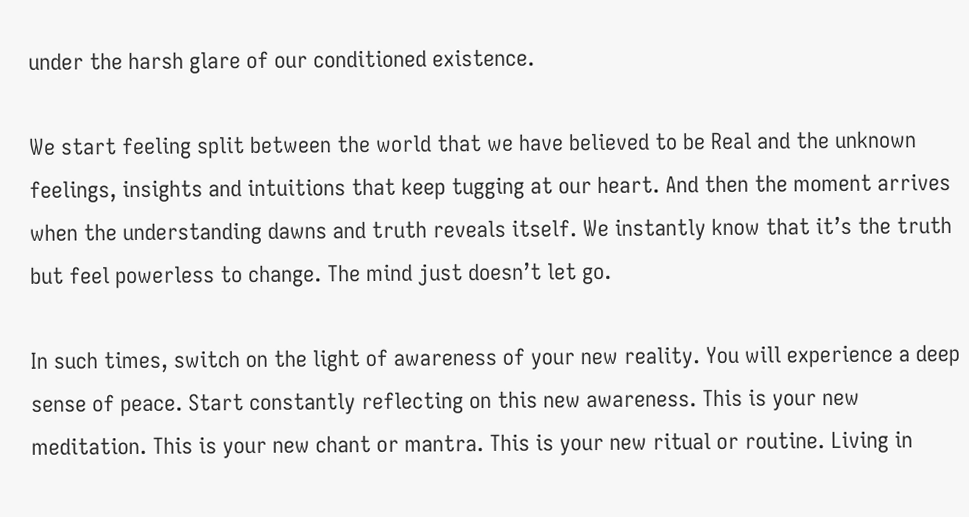under the harsh glare of our conditioned existence.

We start feeling split between the world that we have believed to be Real and the unknown feelings, insights and intuitions that keep tugging at our heart. And then the moment arrives when the understanding dawns and truth reveals itself. We instantly know that it’s the truth but feel powerless to change. The mind just doesn’t let go.

In such times, switch on the light of awareness of your new reality. You will experience a deep sense of peace. Start constantly reflecting on this new awareness. This is your new meditation. This is your new chant or mantra. This is your new ritual or routine. Living in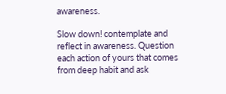awareness.

Slow down! contemplate and reflect in awareness. Question each action of yours that comes from deep habit and ask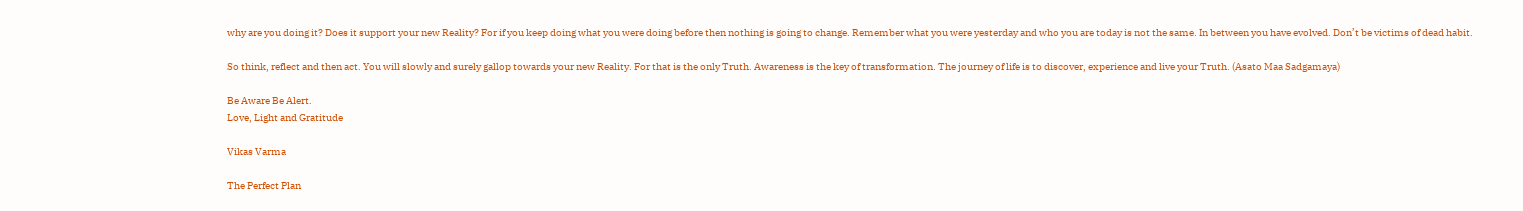why are you doing it? Does it support your new Reality? For if you keep doing what you were doing before then nothing is going to change. Remember what you were yesterday and who you are today is not the same. In between you have evolved. Don’t be victims of dead habit.

So think, reflect and then act. You will slowly and surely gallop towards your new Reality. For that is the only Truth. Awareness is the key of transformation. The journey of life is to discover, experience and live your Truth. (Asato Maa Sadgamaya)

Be Aware Be Alert.
Love, Light and Gratitude

Vikas Varma

The Perfect Plan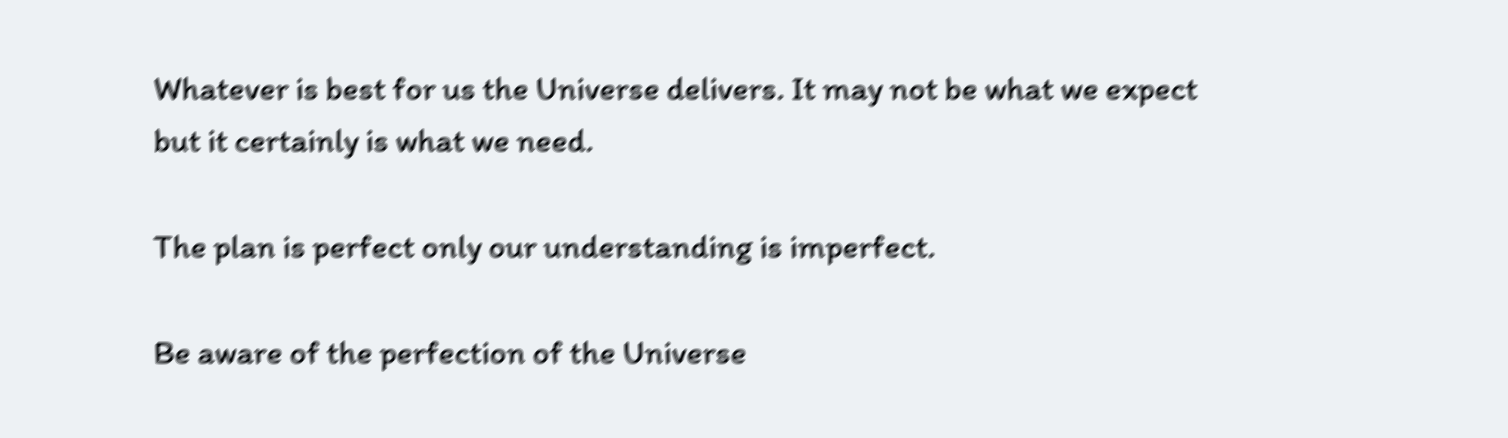Whatever is best for us the Universe delivers. It may not be what we expect but it certainly is what we need.

The plan is perfect only our understanding is imperfect.

Be aware of the perfection of the Universe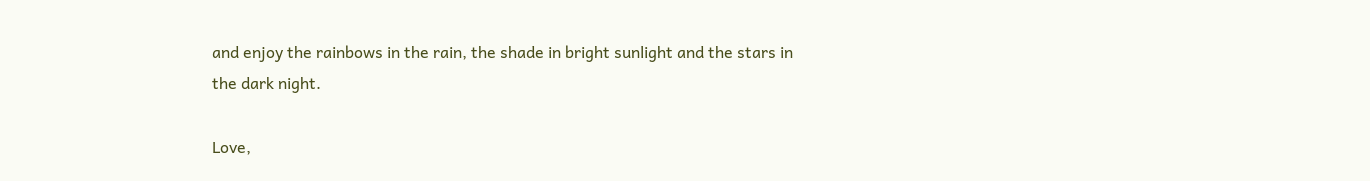and enjoy the rainbows in the rain, the shade in bright sunlight and the stars in the dark night.

Love,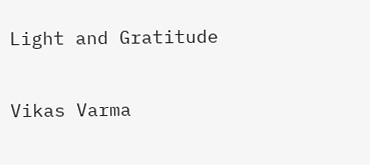Light and Gratitude

Vikas Varma